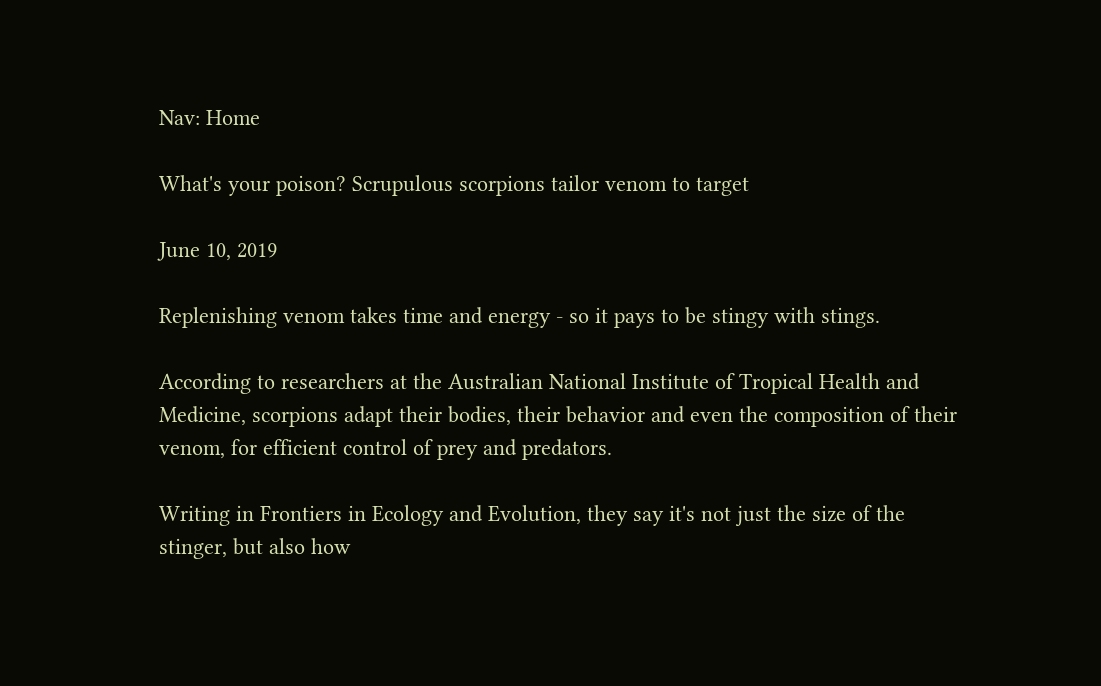Nav: Home

What's your poison? Scrupulous scorpions tailor venom to target

June 10, 2019

Replenishing venom takes time and energy - so it pays to be stingy with stings.

According to researchers at the Australian National Institute of Tropical Health and Medicine, scorpions adapt their bodies, their behavior and even the composition of their venom, for efficient control of prey and predators.

Writing in Frontiers in Ecology and Evolution, they say it's not just the size of the stinger, but also how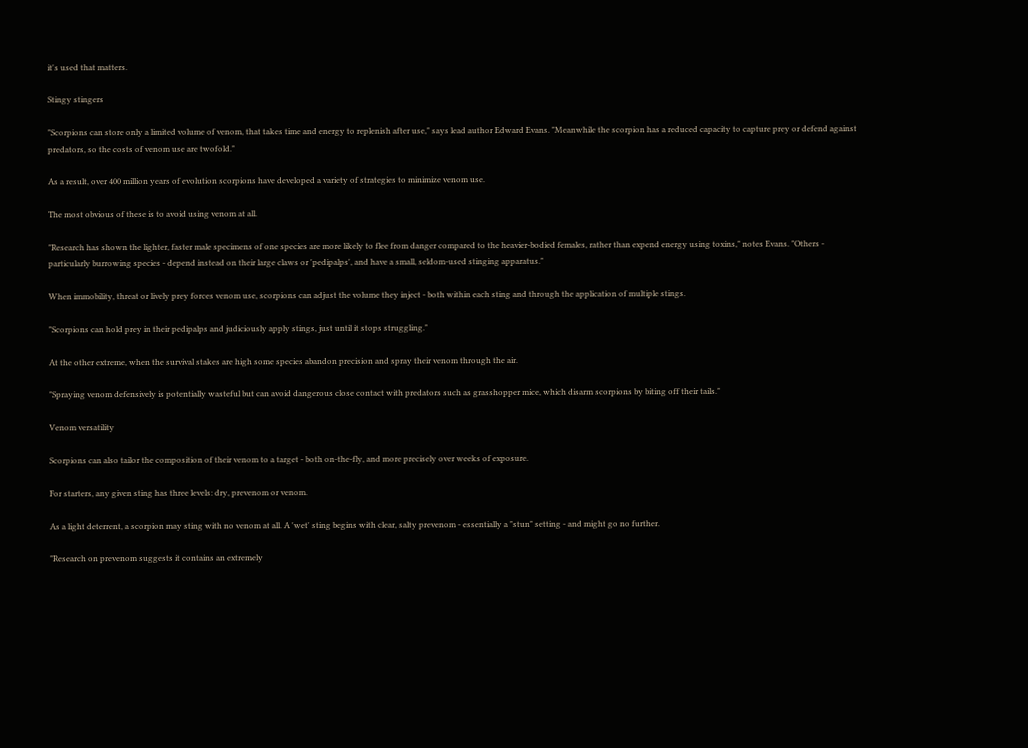it's used that matters.

Stingy stingers

"Scorpions can store only a limited volume of venom, that takes time and energy to replenish after use," says lead author Edward Evans. "Meanwhile the scorpion has a reduced capacity to capture prey or defend against predators, so the costs of venom use are twofold."

As a result, over 400 million years of evolution scorpions have developed a variety of strategies to minimize venom use.

The most obvious of these is to avoid using venom at all.

"Research has shown the lighter, faster male specimens of one species are more likely to flee from danger compared to the heavier-bodied females, rather than expend energy using toxins," notes Evans. "Others - particularly burrowing species - depend instead on their large claws or 'pedipalps', and have a small, seldom-used stinging apparatus."

When immobility, threat or lively prey forces venom use, scorpions can adjust the volume they inject - both within each sting and through the application of multiple stings.

"Scorpions can hold prey in their pedipalps and judiciously apply stings, just until it stops struggling."

At the other extreme, when the survival stakes are high some species abandon precision and spray their venom through the air.

"Spraying venom defensively is potentially wasteful but can avoid dangerous close contact with predators such as grasshopper mice, which disarm scorpions by biting off their tails."

Venom versatility

Scorpions can also tailor the composition of their venom to a target - both on-the-fly, and more precisely over weeks of exposure.

For starters, any given sting has three levels: dry, prevenom or venom.

As a light deterrent, a scorpion may sting with no venom at all. A 'wet' sting begins with clear, salty prevenom - essentially a "stun" setting - and might go no further.

"Research on prevenom suggests it contains an extremely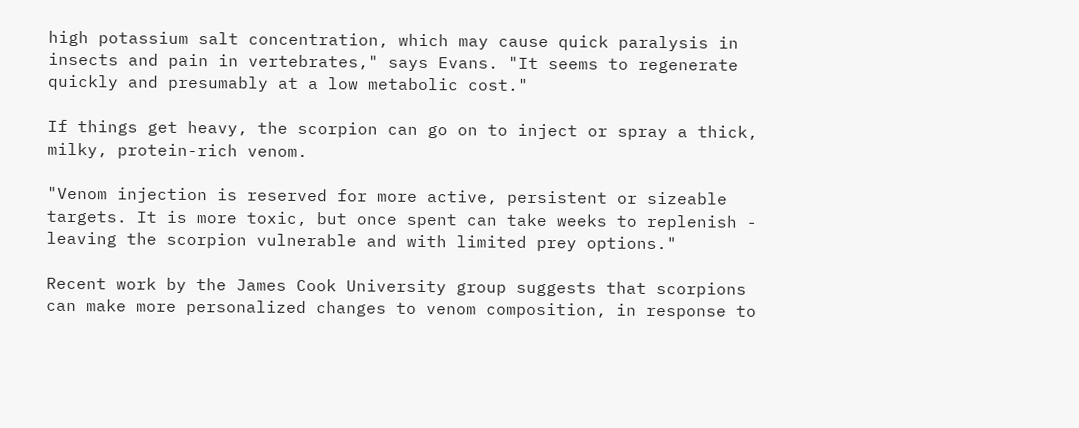high potassium salt concentration, which may cause quick paralysis in insects and pain in vertebrates," says Evans. "It seems to regenerate quickly and presumably at a low metabolic cost."

If things get heavy, the scorpion can go on to inject or spray a thick, milky, protein-rich venom.

"Venom injection is reserved for more active, persistent or sizeable targets. It is more toxic, but once spent can take weeks to replenish - leaving the scorpion vulnerable and with limited prey options."

Recent work by the James Cook University group suggests that scorpions can make more personalized changes to venom composition, in response to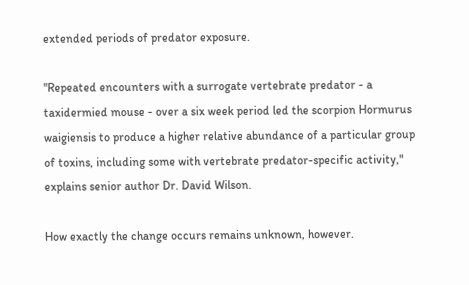extended periods of predator exposure.

"Repeated encounters with a surrogate vertebrate predator - a taxidermied mouse - over a six week period led the scorpion Hormurus waigiensis to produce a higher relative abundance of a particular group of toxins, including some with vertebrate predator-specific activity," explains senior author Dr. David Wilson.

How exactly the change occurs remains unknown, however.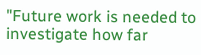"Future work is needed to investigate how far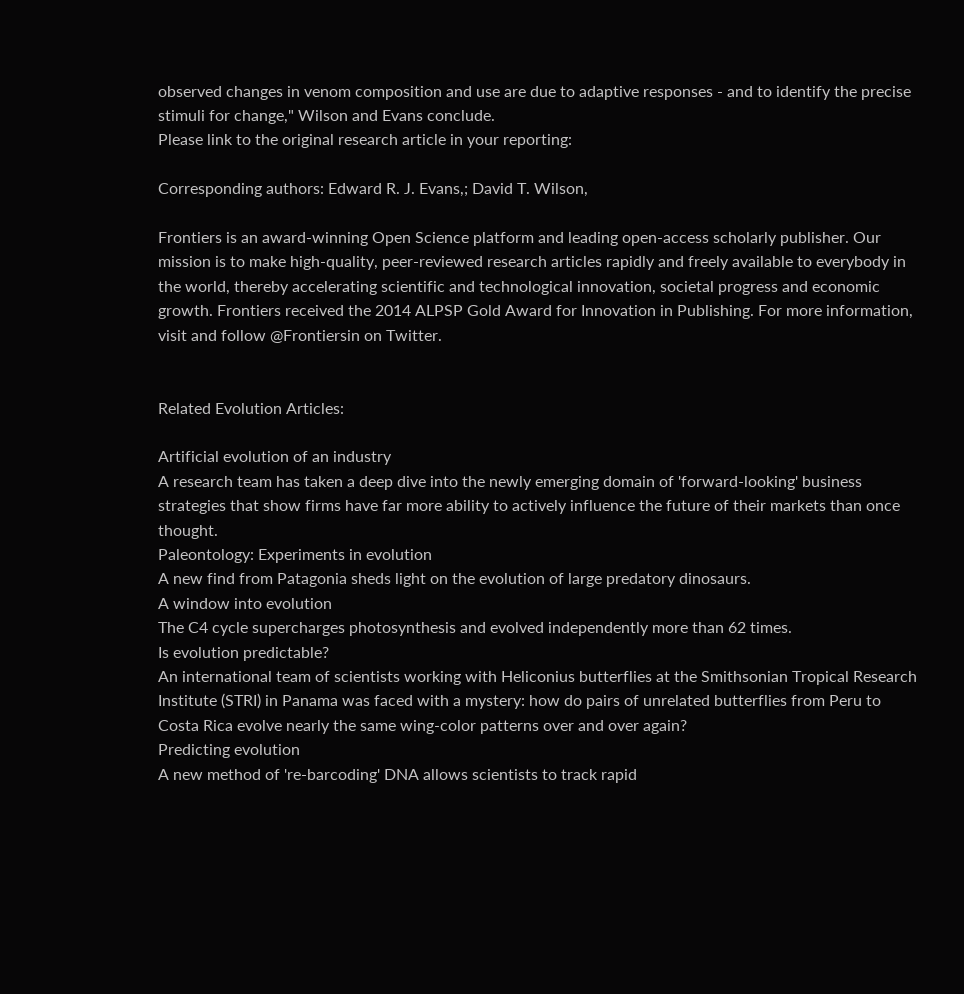observed changes in venom composition and use are due to adaptive responses - and to identify the precise stimuli for change," Wilson and Evans conclude.
Please link to the original research article in your reporting:

Corresponding authors: Edward R. J. Evans,; David T. Wilson,

Frontiers is an award-winning Open Science platform and leading open-access scholarly publisher. Our mission is to make high-quality, peer-reviewed research articles rapidly and freely available to everybody in the world, thereby accelerating scientific and technological innovation, societal progress and economic growth. Frontiers received the 2014 ALPSP Gold Award for Innovation in Publishing. For more information, visit and follow @Frontiersin on Twitter.


Related Evolution Articles:

Artificial evolution of an industry
A research team has taken a deep dive into the newly emerging domain of 'forward-looking' business strategies that show firms have far more ability to actively influence the future of their markets than once thought.
Paleontology: Experiments in evolution
A new find from Patagonia sheds light on the evolution of large predatory dinosaurs.
A window into evolution
The C4 cycle supercharges photosynthesis and evolved independently more than 62 times.
Is evolution predictable?
An international team of scientists working with Heliconius butterflies at the Smithsonian Tropical Research Institute (STRI) in Panama was faced with a mystery: how do pairs of unrelated butterflies from Peru to Costa Rica evolve nearly the same wing-color patterns over and over again?
Predicting evolution
A new method of 're-barcoding' DNA allows scientists to track rapid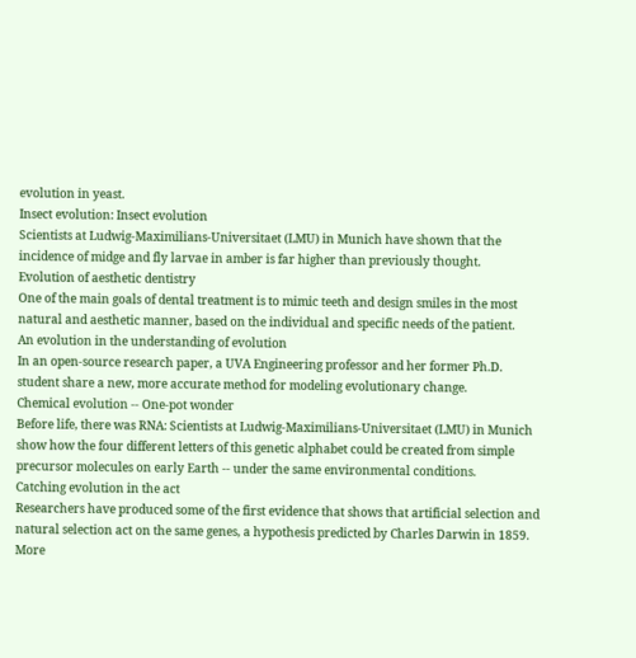evolution in yeast.
Insect evolution: Insect evolution
Scientists at Ludwig-Maximilians-Universitaet (LMU) in Munich have shown that the incidence of midge and fly larvae in amber is far higher than previously thought.
Evolution of aesthetic dentistry
One of the main goals of dental treatment is to mimic teeth and design smiles in the most natural and aesthetic manner, based on the individual and specific needs of the patient.
An evolution in the understanding of evolution
In an open-source research paper, a UVA Engineering professor and her former Ph.D. student share a new, more accurate method for modeling evolutionary change.
Chemical evolution -- One-pot wonder
Before life, there was RNA: Scientists at Ludwig-Maximilians-Universitaet (LMU) in Munich show how the four different letters of this genetic alphabet could be created from simple precursor molecules on early Earth -- under the same environmental conditions.
Catching evolution in the act
Researchers have produced some of the first evidence that shows that artificial selection and natural selection act on the same genes, a hypothesis predicted by Charles Darwin in 1859.
More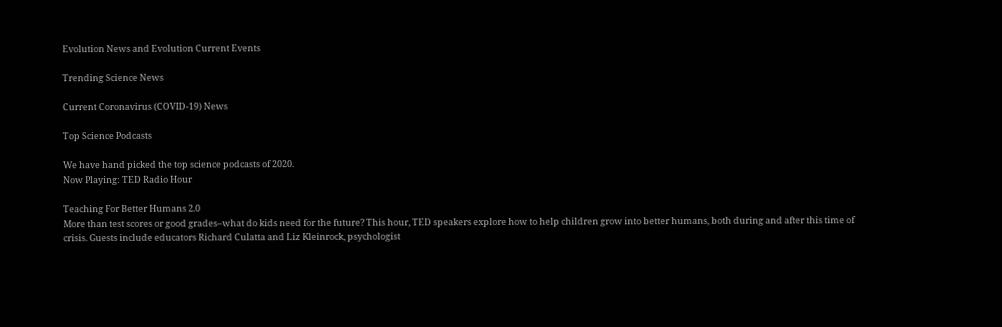Evolution News and Evolution Current Events

Trending Science News

Current Coronavirus (COVID-19) News

Top Science Podcasts

We have hand picked the top science podcasts of 2020.
Now Playing: TED Radio Hour

Teaching For Better Humans 2.0
More than test scores or good grades–what do kids need for the future? This hour, TED speakers explore how to help children grow into better humans, both during and after this time of crisis. Guests include educators Richard Culatta and Liz Kleinrock, psychologist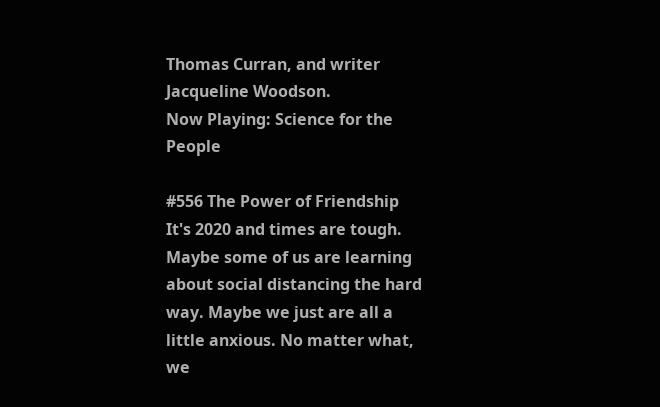Thomas Curran, and writer Jacqueline Woodson.
Now Playing: Science for the People

#556 The Power of Friendship
It's 2020 and times are tough. Maybe some of us are learning about social distancing the hard way. Maybe we just are all a little anxious. No matter what, we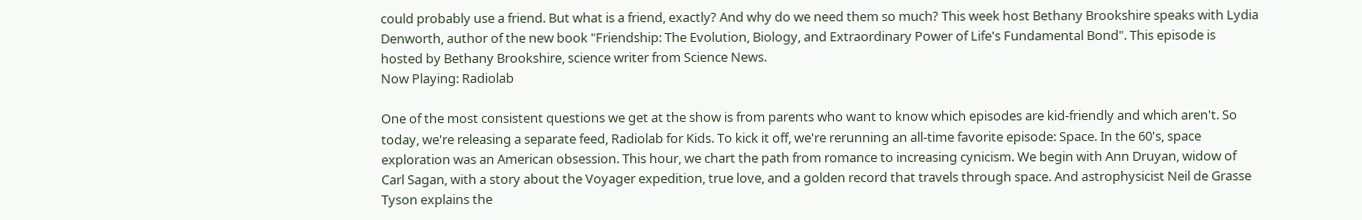could probably use a friend. But what is a friend, exactly? And why do we need them so much? This week host Bethany Brookshire speaks with Lydia Denworth, author of the new book "Friendship: The Evolution, Biology, and Extraordinary Power of Life's Fundamental Bond". This episode is hosted by Bethany Brookshire, science writer from Science News.
Now Playing: Radiolab

One of the most consistent questions we get at the show is from parents who want to know which episodes are kid-friendly and which aren't. So today, we're releasing a separate feed, Radiolab for Kids. To kick it off, we're rerunning an all-time favorite episode: Space. In the 60's, space exploration was an American obsession. This hour, we chart the path from romance to increasing cynicism. We begin with Ann Druyan, widow of Carl Sagan, with a story about the Voyager expedition, true love, and a golden record that travels through space. And astrophysicist Neil de Grasse Tyson explains the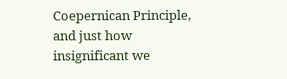Coepernican Principle, and just how insignificant we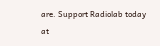are. Support Radiolab today at